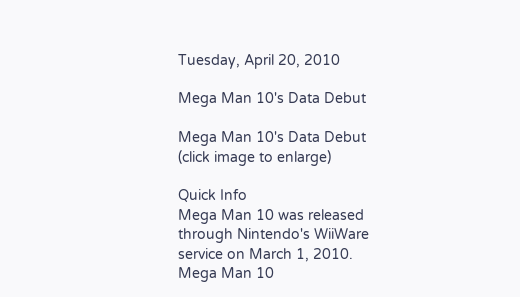Tuesday, April 20, 2010

Mega Man 10's Data Debut

Mega Man 10's Data Debut
(click image to enlarge)

Quick Info
Mega Man 10 was released through Nintendo's WiiWare service on March 1, 2010.
Mega Man 10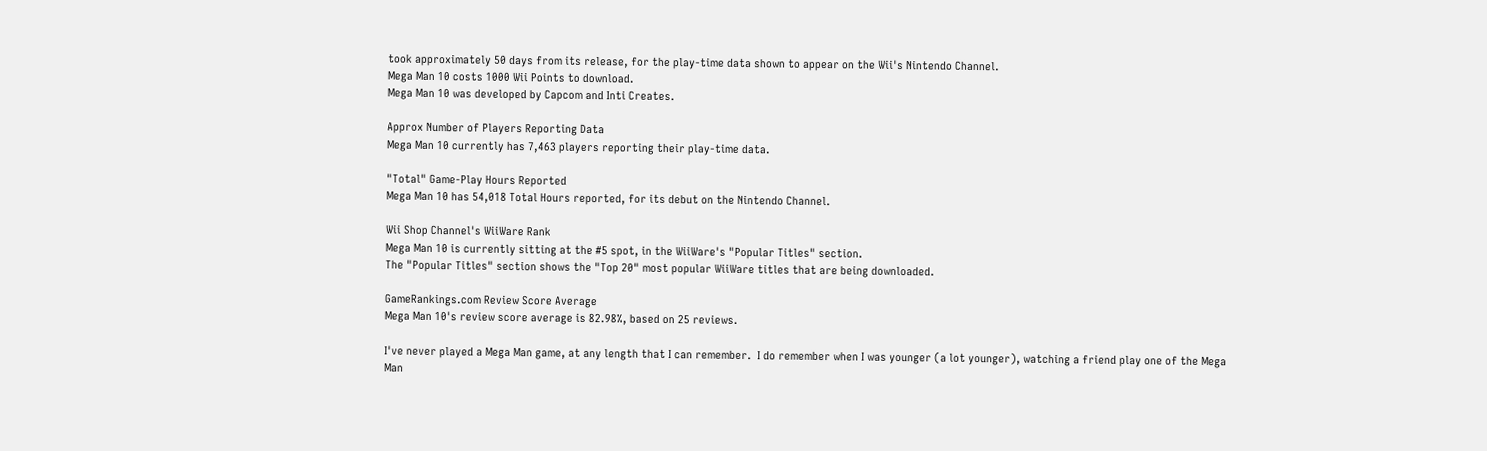took approximately 50 days from its release, for the play-time data shown to appear on the Wii's Nintendo Channel.
Mega Man 10 costs 1000 Wii Points to download.
Mega Man 10 was developed by Capcom and Inti Creates.

Approx Number of Players Reporting Data
Mega Man 10 currently has 7,463 players reporting their play-time data.

"Total" Game-Play Hours Reported
Mega Man 10 has 54,018 Total Hours reported, for its debut on the Nintendo Channel.

Wii Shop Channel's WiiWare Rank
Mega Man 10 is currently sitting at the #5 spot, in the WiiWare's "Popular Titles" section.
The "Popular Titles" section shows the "Top 20" most popular WiiWare titles that are being downloaded.

GameRankings.com Review Score Average
Mega Man 10's review score average is 82.98%, based on 25 reviews.

I've never played a Mega Man game, at any length that I can remember.  I do remember when I was younger (a lot younger), watching a friend play one of the Mega Man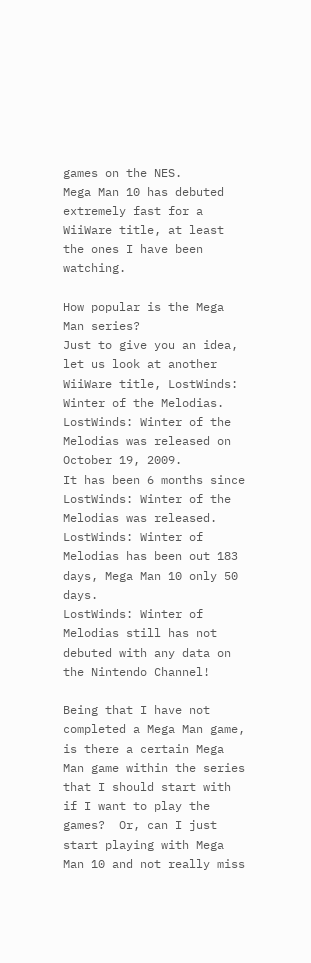games on the NES.
Mega Man 10 has debuted extremely fast for a WiiWare title, at least the ones I have been watching.

How popular is the Mega Man series?
Just to give you an idea, let us look at another WiiWare title, LostWinds: Winter of the Melodias.
LostWinds: Winter of the Melodias was released on October 19, 2009.
It has been 6 months since LostWinds: Winter of the Melodias was released.
LostWinds: Winter of Melodias has been out 183 days, Mega Man 10 only 50 days.
LostWinds: Winter of Melodias still has not debuted with any data on the Nintendo Channel!

Being that I have not completed a Mega Man game, is there a certain Mega Man game within the series that I should start with if I want to play the games?  Or, can I just start playing with Mega Man 10 and not really miss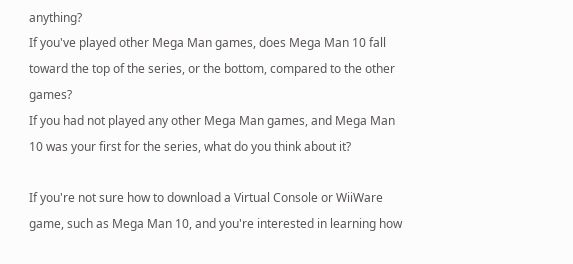anything?
If you've played other Mega Man games, does Mega Man 10 fall toward the top of the series, or the bottom, compared to the other games?
If you had not played any other Mega Man games, and Mega Man 10 was your first for the series, what do you think about it?

If you're not sure how to download a Virtual Console or WiiWare game, such as Mega Man 10, and you're interested in learning how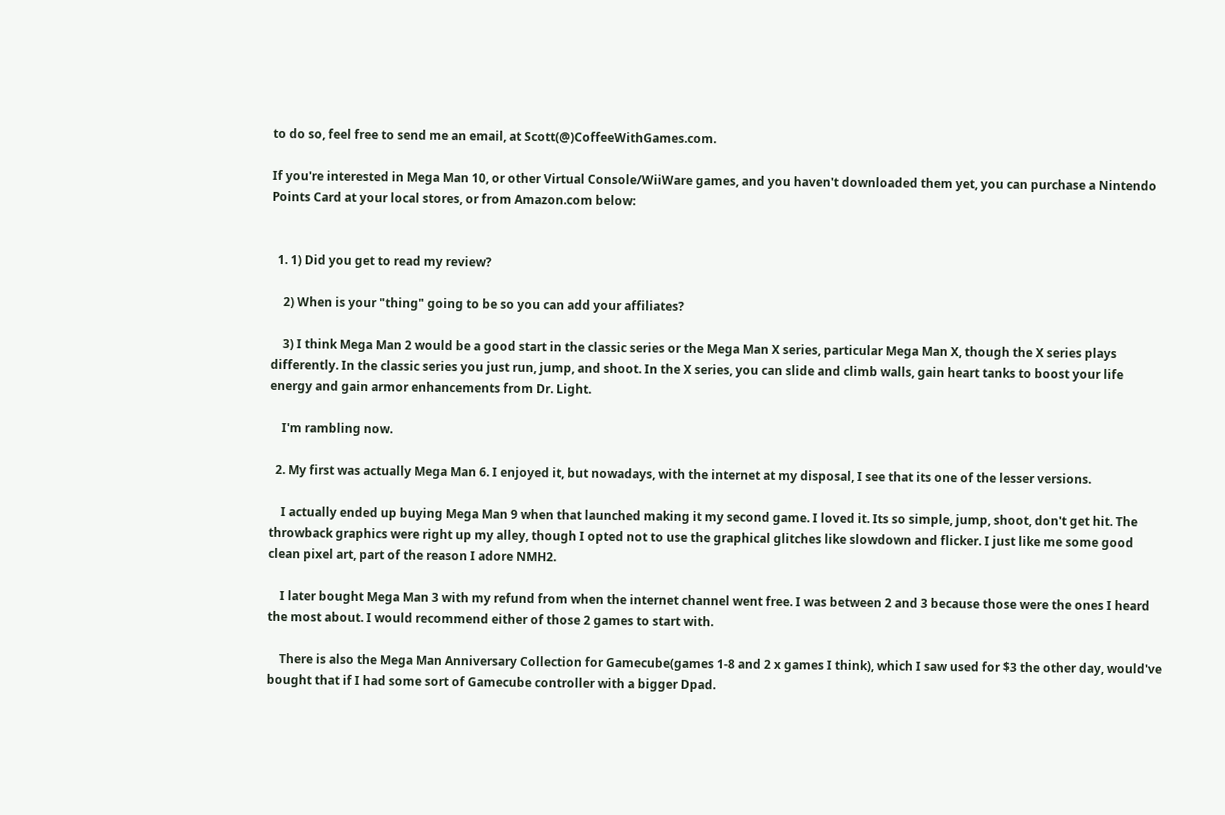to do so, feel free to send me an email, at Scott(@)CoffeeWithGames.com.

If you're interested in Mega Man 10, or other Virtual Console/WiiWare games, and you haven't downloaded them yet, you can purchase a Nintendo Points Card at your local stores, or from Amazon.com below:


  1. 1) Did you get to read my review?

    2) When is your "thing" going to be so you can add your affiliates?

    3) I think Mega Man 2 would be a good start in the classic series or the Mega Man X series, particular Mega Man X, though the X series plays differently. In the classic series you just run, jump, and shoot. In the X series, you can slide and climb walls, gain heart tanks to boost your life energy and gain armor enhancements from Dr. Light.

    I'm rambling now.

  2. My first was actually Mega Man 6. I enjoyed it, but nowadays, with the internet at my disposal, I see that its one of the lesser versions.

    I actually ended up buying Mega Man 9 when that launched making it my second game. I loved it. Its so simple, jump, shoot, don't get hit. The throwback graphics were right up my alley, though I opted not to use the graphical glitches like slowdown and flicker. I just like me some good clean pixel art, part of the reason I adore NMH2.

    I later bought Mega Man 3 with my refund from when the internet channel went free. I was between 2 and 3 because those were the ones I heard the most about. I would recommend either of those 2 games to start with.

    There is also the Mega Man Anniversary Collection for Gamecube(games 1-8 and 2 x games I think), which I saw used for $3 the other day, would've bought that if I had some sort of Gamecube controller with a bigger Dpad.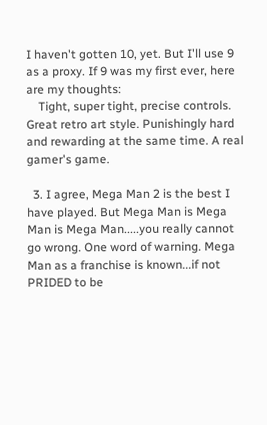I haven't gotten 10, yet. But I'll use 9 as a proxy. If 9 was my first ever, here are my thoughts:
    Tight, super tight, precise controls. Great retro art style. Punishingly hard and rewarding at the same time. A real gamer's game.

  3. I agree, Mega Man 2 is the best I have played. But Mega Man is Mega Man is Mega Man.....you really cannot go wrong. One word of warning. Mega Man as a franchise is known...if not PRIDED to be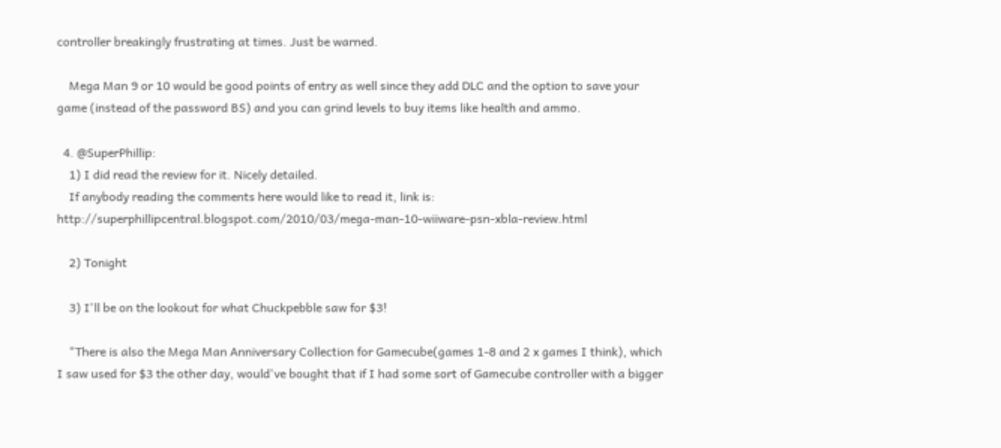controller breakingly frustrating at times. Just be warned.

    Mega Man 9 or 10 would be good points of entry as well since they add DLC and the option to save your game (instead of the password BS) and you can grind levels to buy items like health and ammo.

  4. @SuperPhillip:
    1) I did read the review for it. Nicely detailed.
    If anybody reading the comments here would like to read it, link is: http://superphillipcentral.blogspot.com/2010/03/mega-man-10-wiiware-psn-xbla-review.html

    2) Tonight

    3) I'll be on the lookout for what Chuckpebble saw for $3!

    "There is also the Mega Man Anniversary Collection for Gamecube(games 1-8 and 2 x games I think), which I saw used for $3 the other day, would've bought that if I had some sort of Gamecube controller with a bigger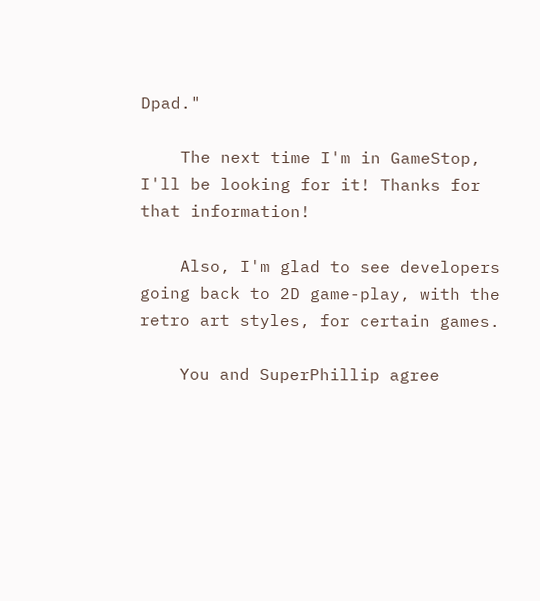Dpad."

    The next time I'm in GameStop, I'll be looking for it! Thanks for that information!

    Also, I'm glad to see developers going back to 2D game-play, with the retro art styles, for certain games.

    You and SuperPhillip agree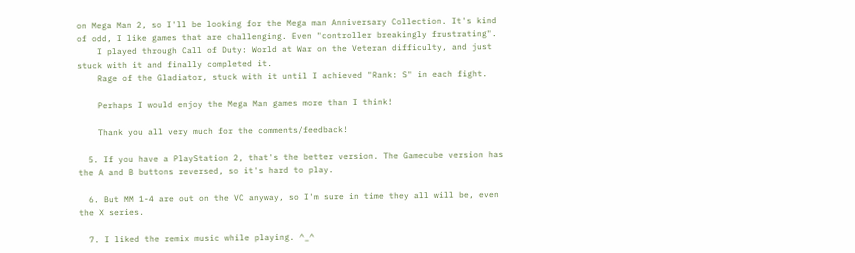on Mega Man 2, so I'll be looking for the Mega man Anniversary Collection. It's kind of odd, I like games that are challenging. Even "controller breakingly frustrating".
    I played through Call of Duty: World at War on the Veteran difficulty, and just stuck with it and finally completed it.
    Rage of the Gladiator, stuck with it until I achieved "Rank: S" in each fight.

    Perhaps I would enjoy the Mega Man games more than I think!

    Thank you all very much for the comments/feedback!

  5. If you have a PlayStation 2, that's the better version. The Gamecube version has the A and B buttons reversed, so it's hard to play.

  6. But MM 1-4 are out on the VC anyway, so I'm sure in time they all will be, even the X series.

  7. I liked the remix music while playing. ^_^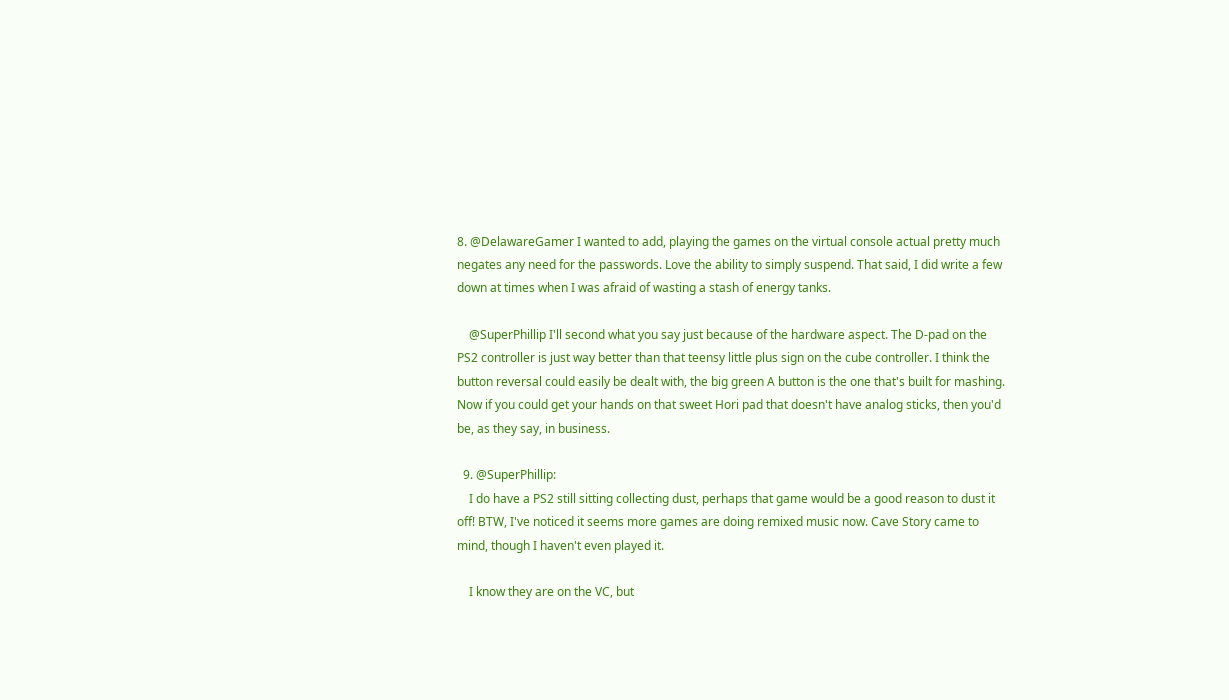8. @DelawareGamer I wanted to add, playing the games on the virtual console actual pretty much negates any need for the passwords. Love the ability to simply suspend. That said, I did write a few down at times when I was afraid of wasting a stash of energy tanks.

    @SuperPhillip I'll second what you say just because of the hardware aspect. The D-pad on the PS2 controller is just way better than that teensy little plus sign on the cube controller. I think the button reversal could easily be dealt with, the big green A button is the one that's built for mashing. Now if you could get your hands on that sweet Hori pad that doesn't have analog sticks, then you'd be, as they say, in business.

  9. @SuperPhillip:
    I do have a PS2 still sitting collecting dust, perhaps that game would be a good reason to dust it off! BTW, I've noticed it seems more games are doing remixed music now. Cave Story came to mind, though I haven't even played it.

    I know they are on the VC, but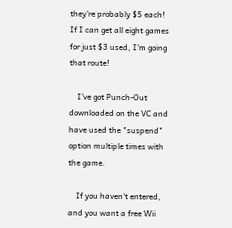they're probably $5 each! If I can get all eight games for just $3 used, I'm going that route!

    I've got Punch-Out downloaded on the VC and have used the "suspend" option multiple times with the game.

    If you haven't entered, and you want a free Wii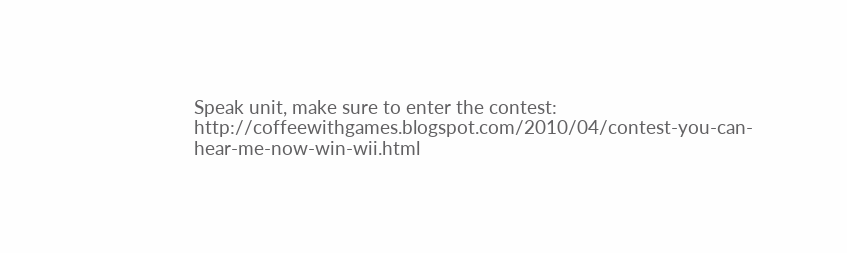Speak unit, make sure to enter the contest: http://coffeewithgames.blogspot.com/2010/04/contest-you-can-hear-me-now-win-wii.html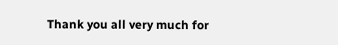Thank you all very much for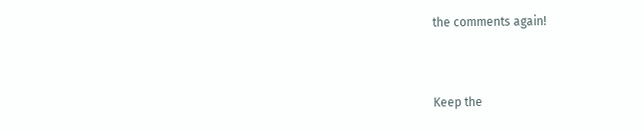the comments again!


Keep the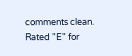comments clean. Rated "E" for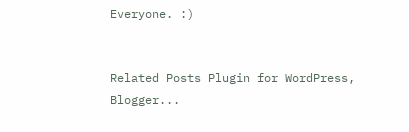Everyone. :)


Related Posts Plugin for WordPress, Blogger...